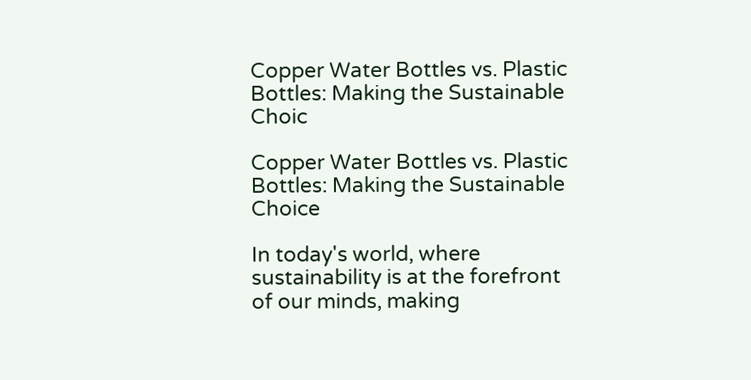Copper Water Bottles vs. Plastic Bottles: Making the Sustainable Choic

Copper Water Bottles vs. Plastic Bottles: Making the Sustainable Choice

In today's world, where sustainability is at the forefront of our minds, making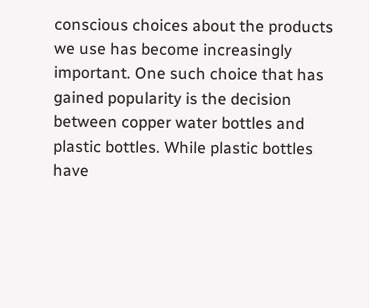conscious choices about the products we use has become increasingly important. One such choice that has gained popularity is the decision between copper water bottles and plastic bottles. While plastic bottles have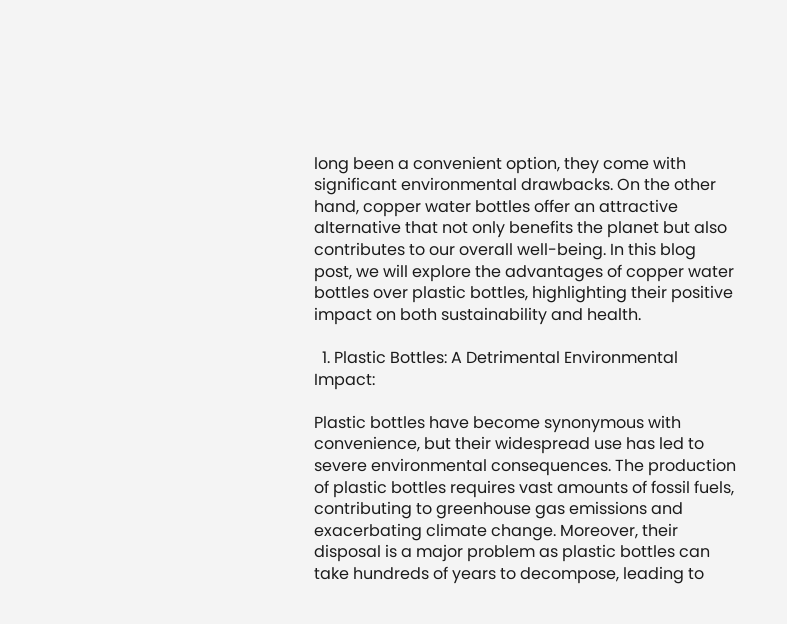long been a convenient option, they come with significant environmental drawbacks. On the other hand, copper water bottles offer an attractive alternative that not only benefits the planet but also contributes to our overall well-being. In this blog post, we will explore the advantages of copper water bottles over plastic bottles, highlighting their positive impact on both sustainability and health.

  1. Plastic Bottles: A Detrimental Environmental Impact:

Plastic bottles have become synonymous with convenience, but their widespread use has led to severe environmental consequences. The production of plastic bottles requires vast amounts of fossil fuels, contributing to greenhouse gas emissions and exacerbating climate change. Moreover, their disposal is a major problem as plastic bottles can take hundreds of years to decompose, leading to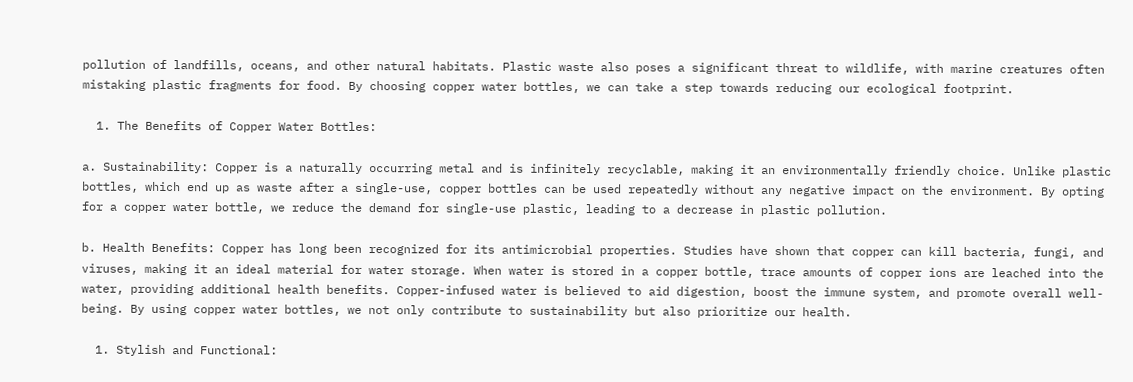pollution of landfills, oceans, and other natural habitats. Plastic waste also poses a significant threat to wildlife, with marine creatures often mistaking plastic fragments for food. By choosing copper water bottles, we can take a step towards reducing our ecological footprint.

  1. The Benefits of Copper Water Bottles:

a. Sustainability: Copper is a naturally occurring metal and is infinitely recyclable, making it an environmentally friendly choice. Unlike plastic bottles, which end up as waste after a single-use, copper bottles can be used repeatedly without any negative impact on the environment. By opting for a copper water bottle, we reduce the demand for single-use plastic, leading to a decrease in plastic pollution.

b. Health Benefits: Copper has long been recognized for its antimicrobial properties. Studies have shown that copper can kill bacteria, fungi, and viruses, making it an ideal material for water storage. When water is stored in a copper bottle, trace amounts of copper ions are leached into the water, providing additional health benefits. Copper-infused water is believed to aid digestion, boost the immune system, and promote overall well-being. By using copper water bottles, we not only contribute to sustainability but also prioritize our health.

  1. Stylish and Functional: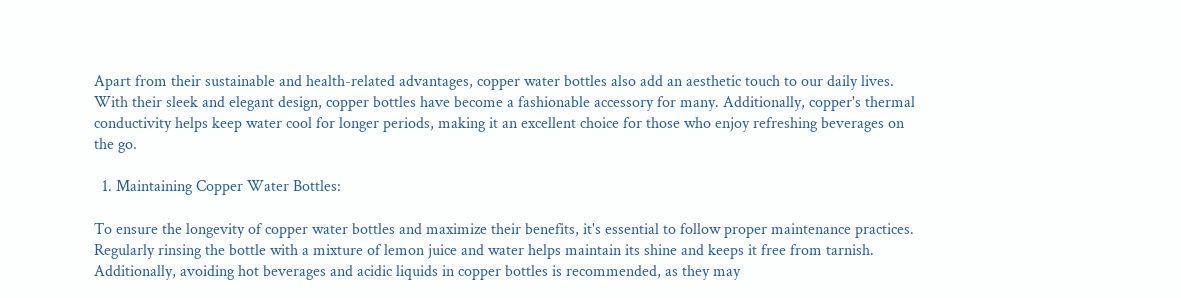Apart from their sustainable and health-related advantages, copper water bottles also add an aesthetic touch to our daily lives. With their sleek and elegant design, copper bottles have become a fashionable accessory for many. Additionally, copper's thermal conductivity helps keep water cool for longer periods, making it an excellent choice for those who enjoy refreshing beverages on the go.

  1. Maintaining Copper Water Bottles:

To ensure the longevity of copper water bottles and maximize their benefits, it's essential to follow proper maintenance practices. Regularly rinsing the bottle with a mixture of lemon juice and water helps maintain its shine and keeps it free from tarnish. Additionally, avoiding hot beverages and acidic liquids in copper bottles is recommended, as they may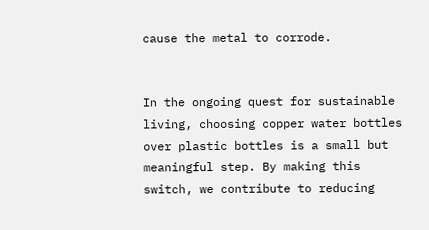cause the metal to corrode.


In the ongoing quest for sustainable living, choosing copper water bottles over plastic bottles is a small but meaningful step. By making this switch, we contribute to reducing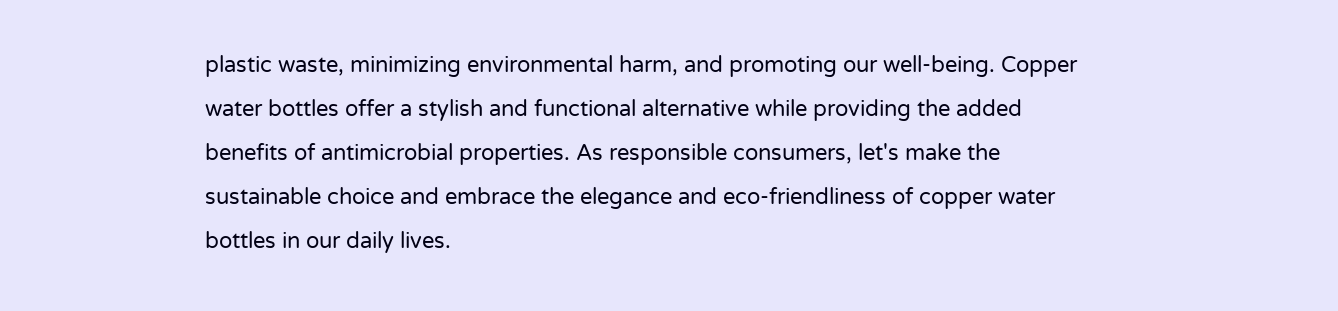plastic waste, minimizing environmental harm, and promoting our well-being. Copper water bottles offer a stylish and functional alternative while providing the added benefits of antimicrobial properties. As responsible consumers, let's make the sustainable choice and embrace the elegance and eco-friendliness of copper water bottles in our daily lives.